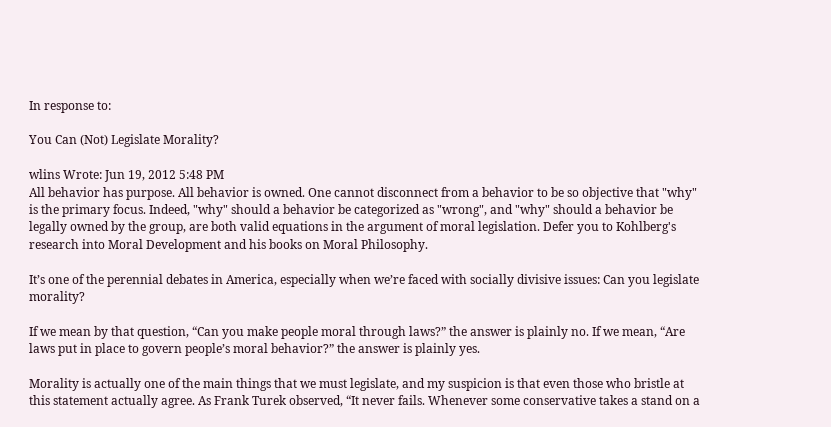In response to:

You Can (Not) Legislate Morality?

wlins Wrote: Jun 19, 2012 5:48 PM
All behavior has purpose. All behavior is owned. One cannot disconnect from a behavior to be so objective that "why" is the primary focus. Indeed, "why" should a behavior be categorized as "wrong", and "why" should a behavior be legally owned by the group, are both valid equations in the argument of moral legislation. Defer you to Kohlberg's research into Moral Development and his books on Moral Philosophy.

It’s one of the perennial debates in America, especially when we’re faced with socially divisive issues: Can you legislate morality?

If we mean by that question, “Can you make people moral through laws?” the answer is plainly no. If we mean, “Are laws put in place to govern people’s moral behavior?” the answer is plainly yes.

Morality is actually one of the main things that we must legislate, and my suspicion is that even those who bristle at this statement actually agree. As Frank Turek observed, “It never fails. Whenever some conservative takes a stand on a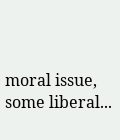moral issue, some liberal...